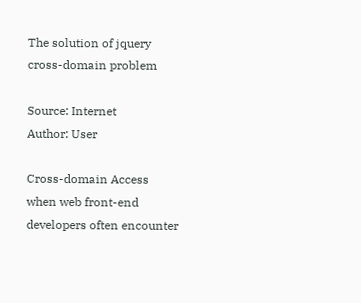The solution of jquery cross-domain problem

Source: Internet
Author: User

Cross-domain Access when web front-end developers often encounter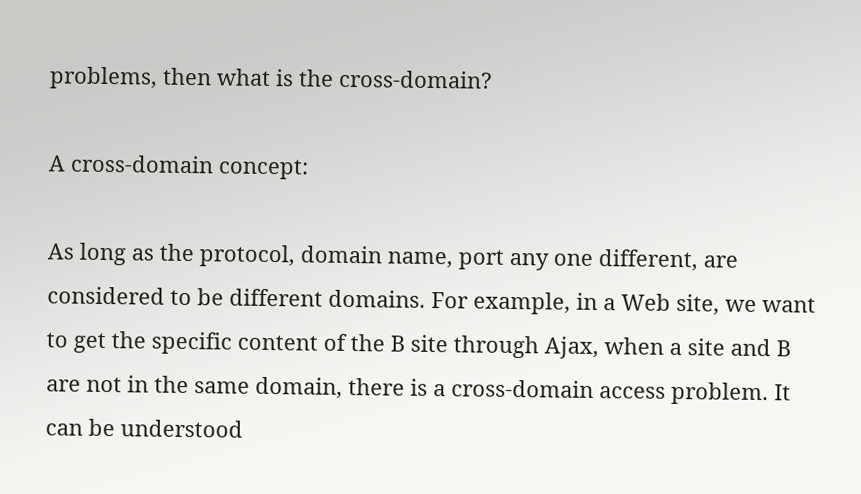problems, then what is the cross-domain?

A cross-domain concept:

As long as the protocol, domain name, port any one different, are considered to be different domains. For example, in a Web site, we want to get the specific content of the B site through Ajax, when a site and B are not in the same domain, there is a cross-domain access problem. It can be understood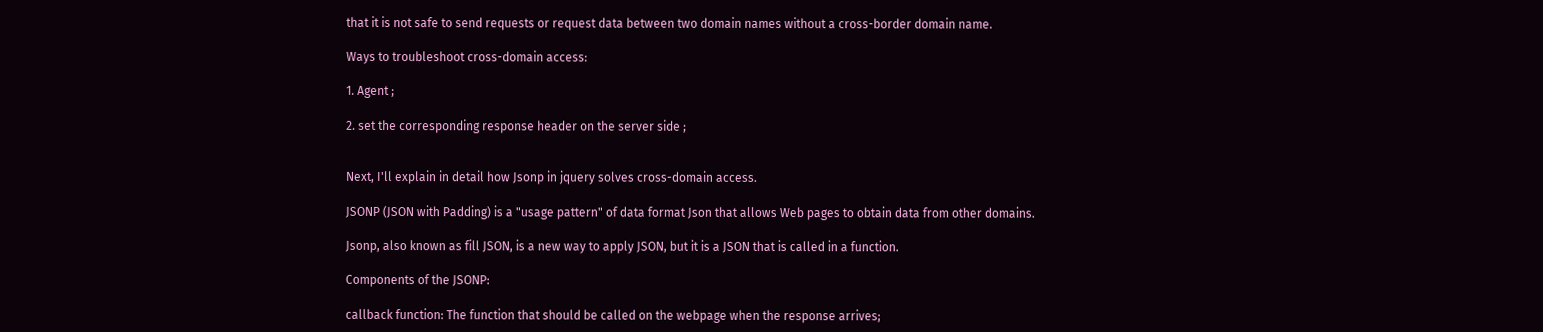that it is not safe to send requests or request data between two domain names without a cross-border domain name.

Ways to troubleshoot cross-domain access:

1. Agent ;

2. set the corresponding response header on the server side ;


Next, I'll explain in detail how Jsonp in jquery solves cross-domain access.

JSONP (JSON with Padding) is a "usage pattern" of data format Json that allows Web pages to obtain data from other domains.

Jsonp, also known as fill JSON, is a new way to apply JSON, but it is a JSON that is called in a function.

Components of the JSONP:

callback function: The function that should be called on the webpage when the response arrives;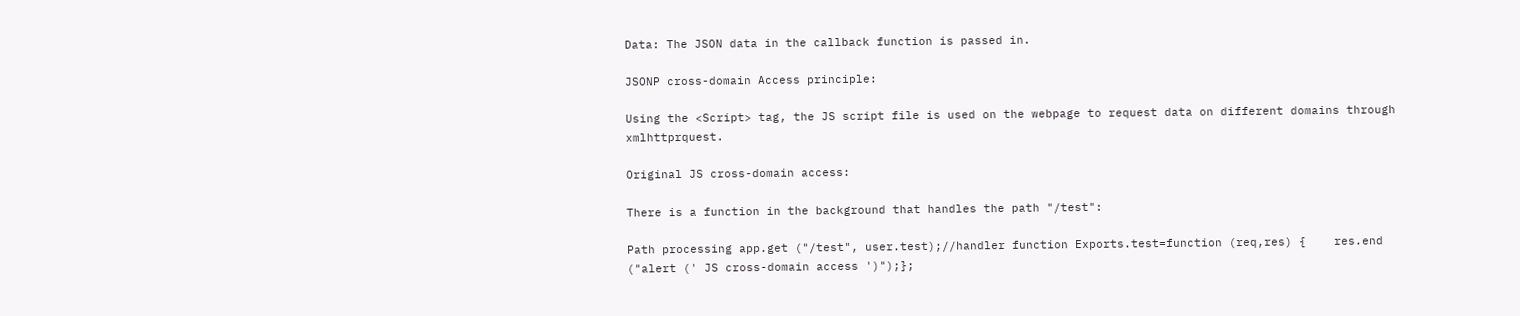Data: The JSON data in the callback function is passed in.

JSONP cross-domain Access principle:

Using the <Script> tag, the JS script file is used on the webpage to request data on different domains through xmlhttprquest.

Original JS cross-domain access:

There is a function in the background that handles the path "/test":

Path processing app.get ("/test", user.test);//handler function Exports.test=function (req,res) {    res.end ("alert (' JS cross-domain access ')");};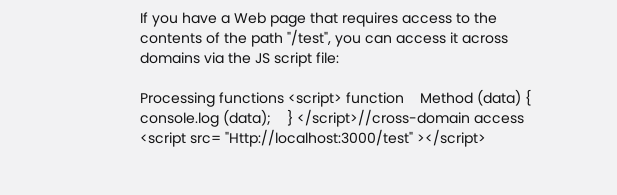If you have a Web page that requires access to the contents of the path "/test", you can access it across domains via the JS script file:

Processing functions <script> function    Method (data) {        console.log (data);    } </script>//cross-domain access <script src= "Http://localhost:3000/test" ></script>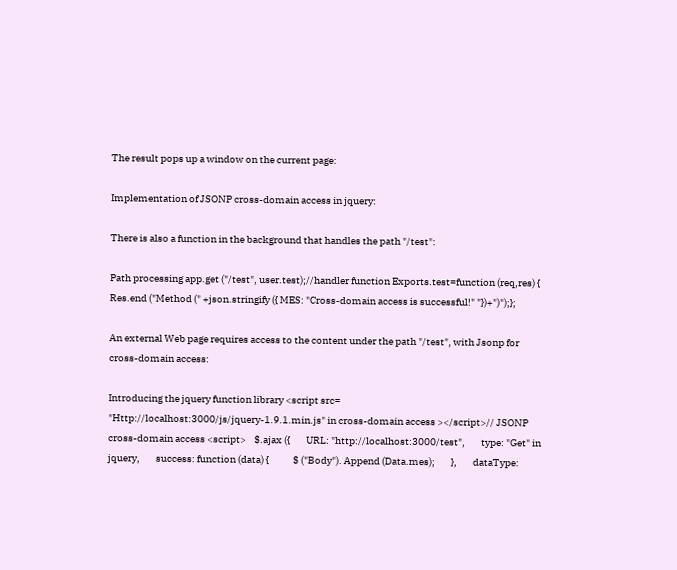The result pops up a window on the current page:

Implementation of JSONP cross-domain access in jquery:

There is also a function in the background that handles the path "/test":

Path processing app.get ("/test", user.test);//handler function Exports.test=function (req,res) {  Res.end ("Method (" +json.stringify ({ MES: "Cross-domain access is successful!" "})+")");};

An external Web page requires access to the content under the path "/test", with Jsonp for cross-domain access:

Introducing the jquery function library <script src= "Http://localhost:3000/js/jquery-1.9.1.min.js" in cross-domain access ></script>// JSONP cross-domain access <script>    $.ajax ({        URL: "http://localhost:3000/test",        type: "Get" in jquery,        success: function (data) {            $ ("Body"). Append (Data.mes);        },        dataType: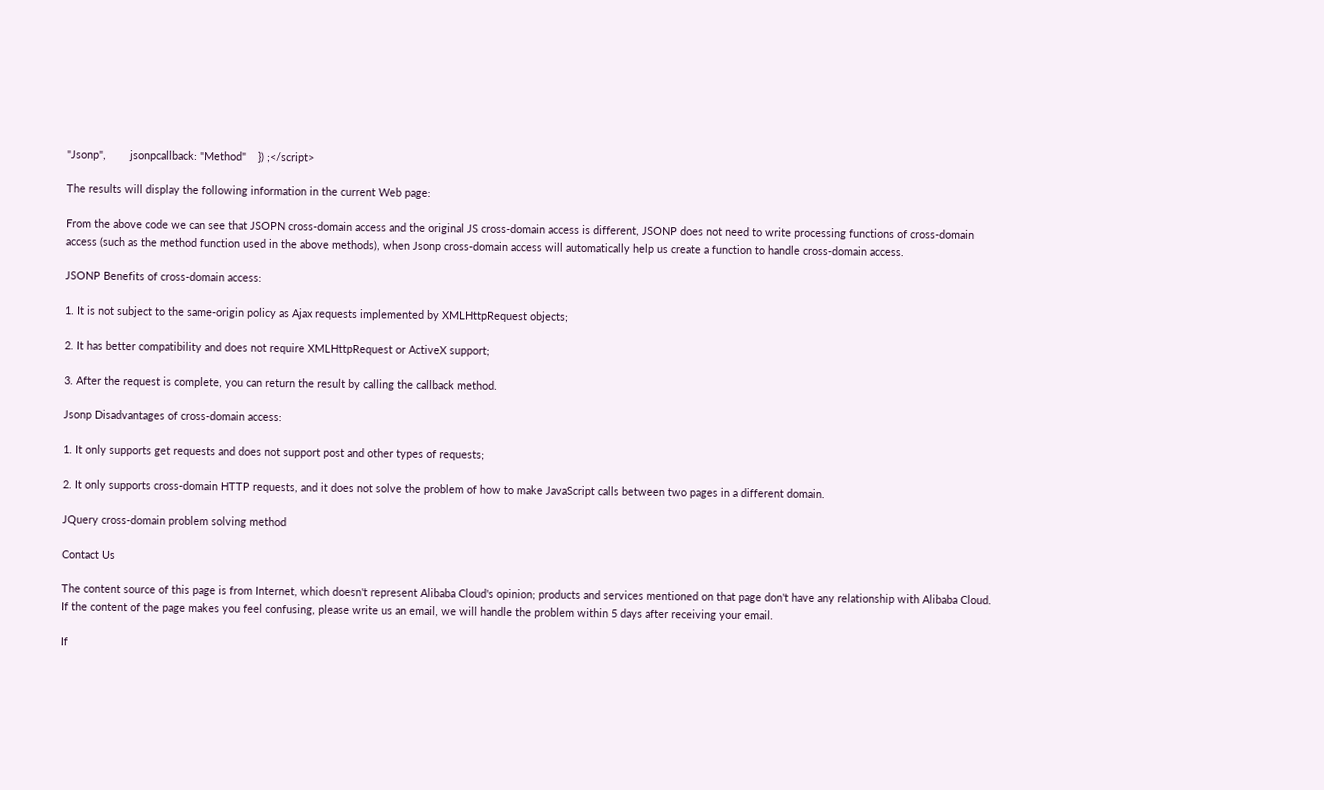"Jsonp",        jsonpcallback: "Method"    }) ;</script>

The results will display the following information in the current Web page:

From the above code we can see that JSOPN cross-domain access and the original JS cross-domain access is different, JSONP does not need to write processing functions of cross-domain access (such as the method function used in the above methods), when Jsonp cross-domain access will automatically help us create a function to handle cross-domain access.

JSONP Benefits of cross-domain access:

1. It is not subject to the same-origin policy as Ajax requests implemented by XMLHttpRequest objects;

2. It has better compatibility and does not require XMLHttpRequest or ActiveX support;

3. After the request is complete, you can return the result by calling the callback method.

Jsonp Disadvantages of cross-domain access:

1. It only supports get requests and does not support post and other types of requests;

2. It only supports cross-domain HTTP requests, and it does not solve the problem of how to make JavaScript calls between two pages in a different domain.

JQuery cross-domain problem solving method

Contact Us

The content source of this page is from Internet, which doesn't represent Alibaba Cloud's opinion; products and services mentioned on that page don't have any relationship with Alibaba Cloud. If the content of the page makes you feel confusing, please write us an email, we will handle the problem within 5 days after receiving your email.

If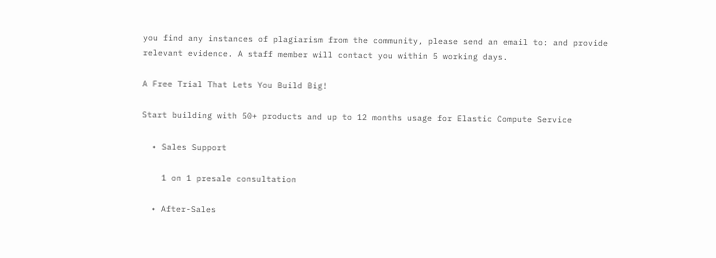you find any instances of plagiarism from the community, please send an email to: and provide relevant evidence. A staff member will contact you within 5 working days.

A Free Trial That Lets You Build Big!

Start building with 50+ products and up to 12 months usage for Elastic Compute Service

  • Sales Support

    1 on 1 presale consultation

  • After-Sales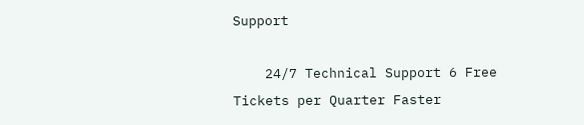Support

    24/7 Technical Support 6 Free Tickets per Quarter Faster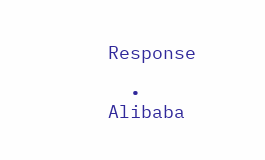Response

  • Alibaba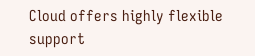Cloud offers highly flexible support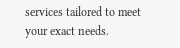services tailored to meet your exact needs.